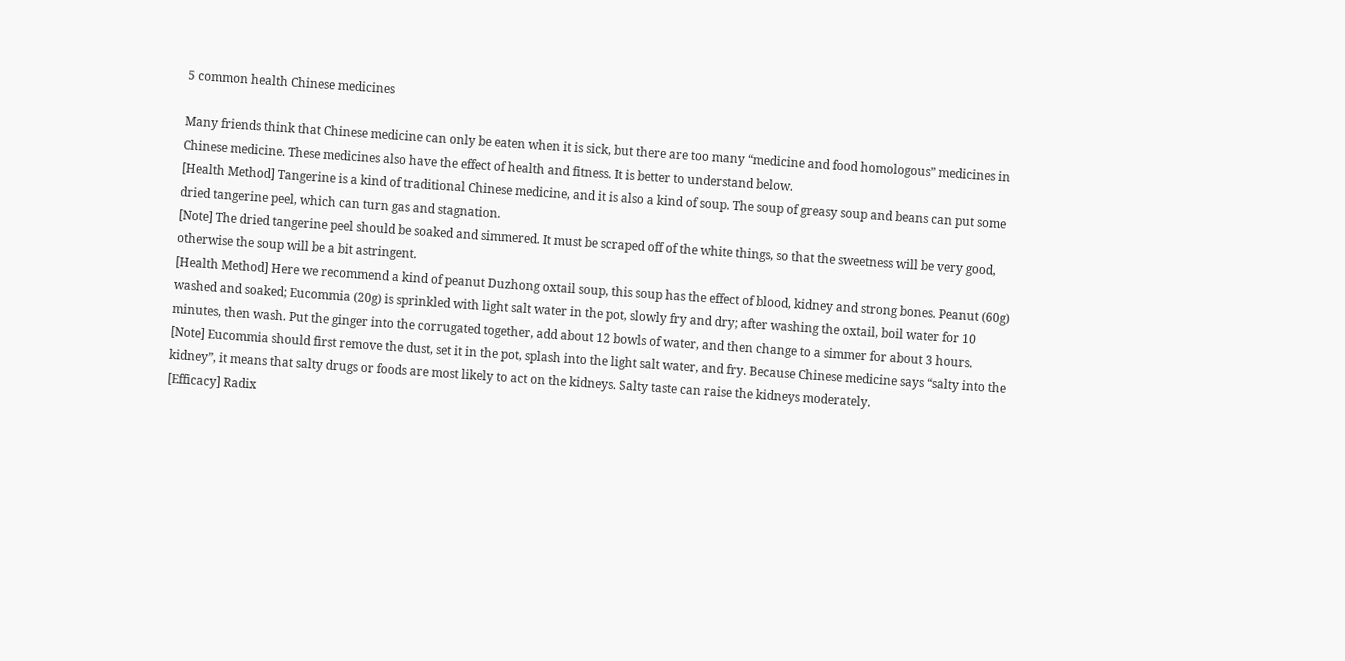5 common health Chinese medicines

Many friends think that Chinese medicine can only be eaten when it is sick, but there are too many “medicine and food homologous” medicines in Chinese medicine. These medicines also have the effect of health and fitness. It is better to understand below.
[Health Method] Tangerine is a kind of traditional Chinese medicine, and it is also a kind of soup. The soup of greasy soup and beans can put some dried tangerine peel, which can turn gas and stagnation.
[Note] The dried tangerine peel should be soaked and simmered. It must be scraped off of the white things, so that the sweetness will be very good, otherwise the soup will be a bit astringent.
[Health Method] Here we recommend a kind of peanut Duzhong oxtail soup, this soup has the effect of blood, kidney and strong bones. Peanut (60g) washed and soaked; Eucommia (20g) is sprinkled with light salt water in the pot, slowly fry and dry; after washing the oxtail, boil water for 10 minutes, then wash. Put the ginger into the corrugated together, add about 12 bowls of water, and then change to a simmer for about 3 hours.
[Note] Eucommia should first remove the dust, set it in the pot, splash into the light salt water, and fry. Because Chinese medicine says “salty into the kidney”, it means that salty drugs or foods are most likely to act on the kidneys. Salty taste can raise the kidneys moderately.
[Efficacy] Radix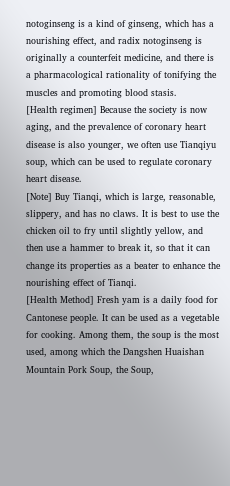notoginseng is a kind of ginseng, which has a nourishing effect, and radix notoginseng is originally a counterfeit medicine, and there is a pharmacological rationality of tonifying the muscles and promoting blood stasis.
[Health regimen] Because the society is now aging, and the prevalence of coronary heart disease is also younger, we often use Tianqiyu soup, which can be used to regulate coronary heart disease.
[Note] Buy Tianqi, which is large, reasonable, slippery, and has no claws. It is best to use the chicken oil to fry until slightly yellow, and then use a hammer to break it, so that it can change its properties as a beater to enhance the nourishing effect of Tianqi.
[Health Method] Fresh yam is a daily food for Cantonese people. It can be used as a vegetable for cooking. Among them, the soup is the most used, among which the Dangshen Huaishan Mountain Pork Soup, the Soup,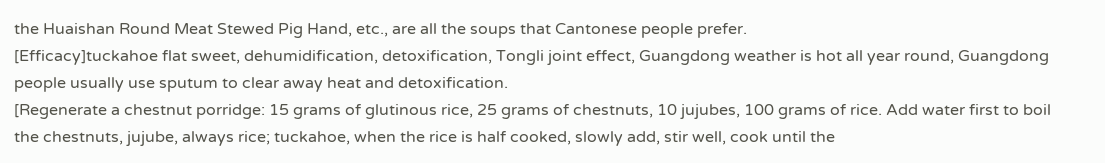the Huaishan Round Meat Stewed Pig Hand, etc., are all the soups that Cantonese people prefer.
[Efficacy]tuckahoe flat sweet, dehumidification, detoxification, Tongli joint effect, Guangdong weather is hot all year round, Guangdong people usually use sputum to clear away heat and detoxification.
[Regenerate a chestnut porridge: 15 grams of glutinous rice, 25 grams of chestnuts, 10 jujubes, 100 grams of rice. Add water first to boil the chestnuts, jujube, always rice; tuckahoe, when the rice is half cooked, slowly add, stir well, cook until the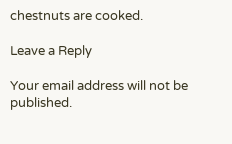chestnuts are cooked.

Leave a Reply

Your email address will not be published.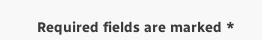Required fields are marked *